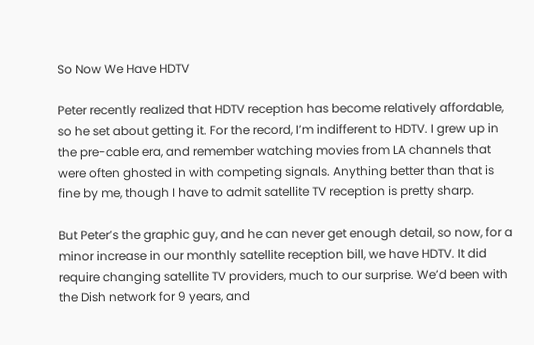So Now We Have HDTV

Peter recently realized that HDTV reception has become relatively affordable, so he set about getting it. For the record, I’m indifferent to HDTV. I grew up in the pre-cable era, and remember watching movies from LA channels that were often ghosted in with competing signals. Anything better than that is fine by me, though I have to admit satellite TV reception is pretty sharp.

But Peter’s the graphic guy, and he can never get enough detail, so now, for a minor increase in our monthly satellite reception bill, we have HDTV. It did require changing satellite TV providers, much to our surprise. We’d been with the Dish network for 9 years, and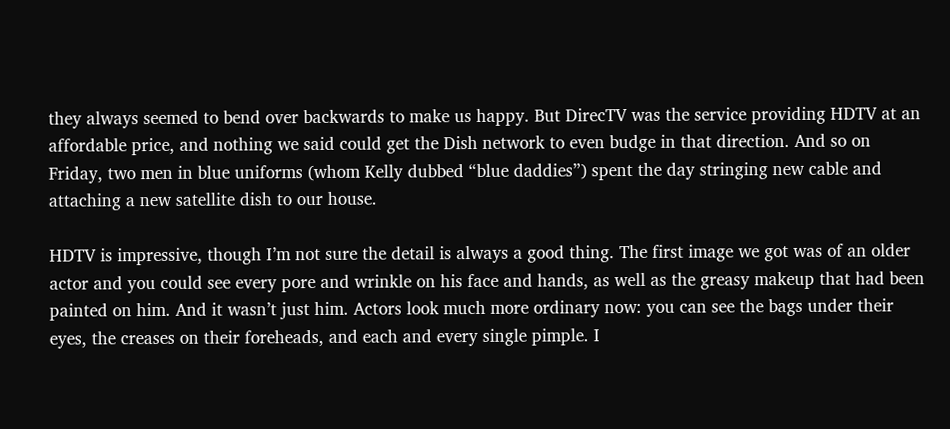they always seemed to bend over backwards to make us happy. But DirecTV was the service providing HDTV at an affordable price, and nothing we said could get the Dish network to even budge in that direction. And so on Friday, two men in blue uniforms (whom Kelly dubbed “blue daddies”) spent the day stringing new cable and attaching a new satellite dish to our house.

HDTV is impressive, though I’m not sure the detail is always a good thing. The first image we got was of an older actor and you could see every pore and wrinkle on his face and hands, as well as the greasy makeup that had been painted on him. And it wasn’t just him. Actors look much more ordinary now: you can see the bags under their eyes, the creases on their foreheads, and each and every single pimple. I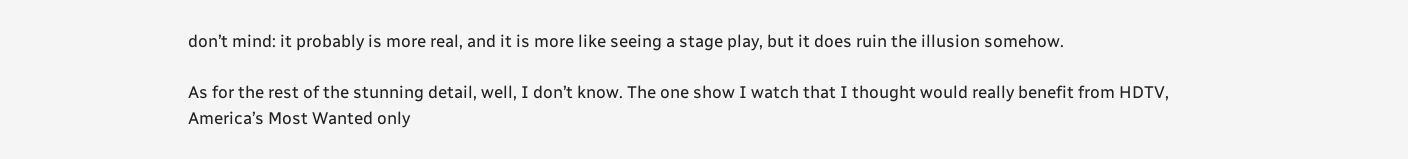don’t mind: it probably is more real, and it is more like seeing a stage play, but it does ruin the illusion somehow.

As for the rest of the stunning detail, well, I don’t know. The one show I watch that I thought would really benefit from HDTV, America’s Most Wanted only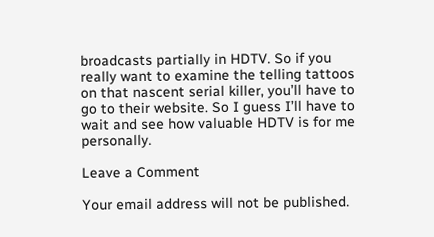broadcasts partially in HDTV. So if you really want to examine the telling tattoos on that nascent serial killer, you’ll have to go to their website. So I guess I’ll have to wait and see how valuable HDTV is for me personally.

Leave a Comment

Your email address will not be published.